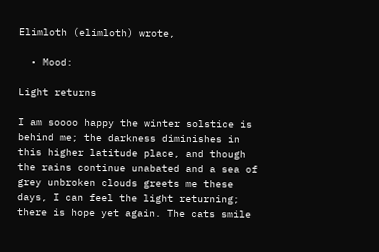Elimloth (elimloth) wrote,

  • Mood:

Light returns

I am soooo happy the winter solstice is behind me; the darkness diminishes in this higher latitude place, and though the rains continue unabated and a sea of grey unbroken clouds greets me these days, I can feel the light returning; there is hope yet again. The cats smile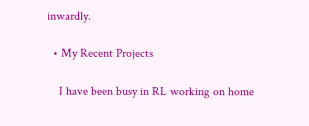inwardly.

  • My Recent Projects

    I have been busy in RL working on home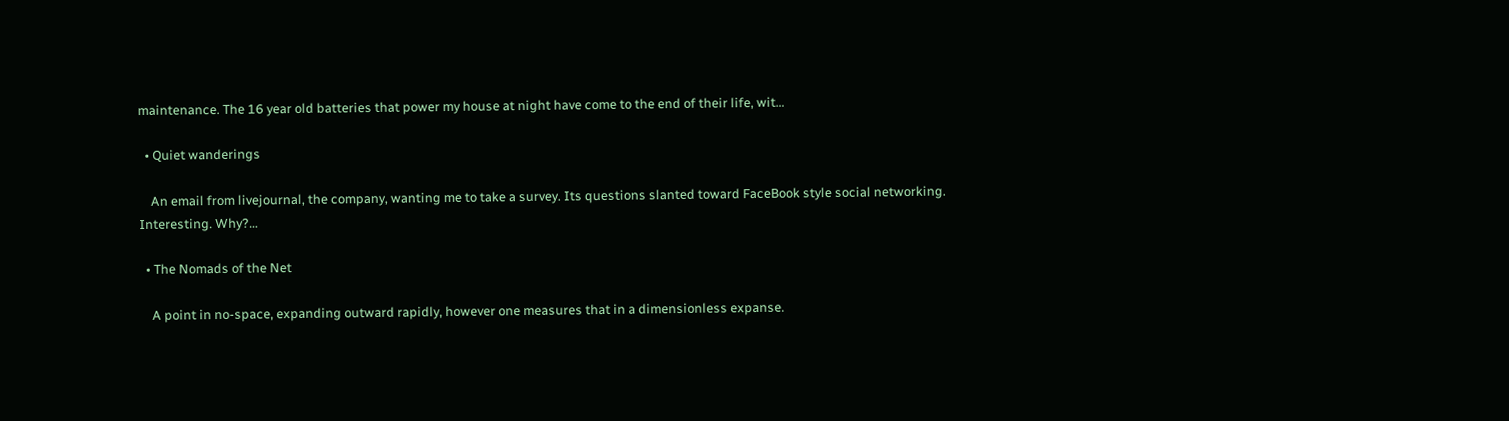maintenance. The 16 year old batteries that power my house at night have come to the end of their life, wit…

  • Quiet wanderings

    An email from livejournal, the company, wanting me to take a survey. Its questions slanted toward FaceBook style social networking. Interesting. Why?…

  • The Nomads of the Net

    A point in no-space, expanding outward rapidly, however one measures that in a dimensionless expanse.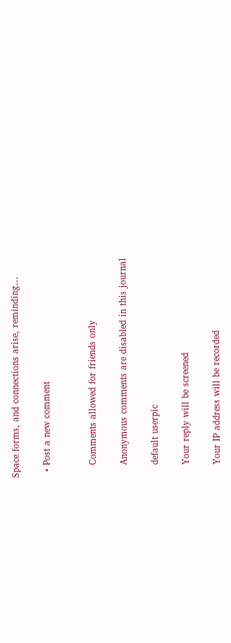Space forms, and connections arise, reminding…

  • Post a new comment


    Comments allowed for friends only

    Anonymous comments are disabled in this journal

    default userpic

    Your reply will be screened

    Your IP address will be recorded